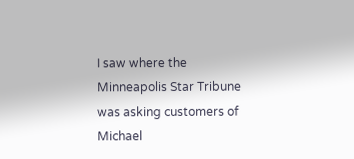I saw where the Minneapolis Star Tribune was asking customers of Michael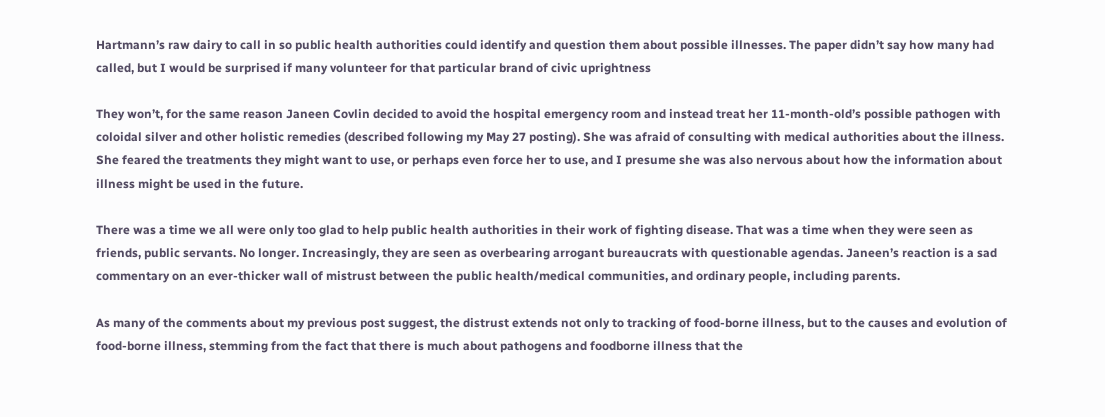Hartmann’s raw dairy to call in so public health authorities could identify and question them about possible illnesses. The paper didn’t say how many had called, but I would be surprised if many volunteer for that particular brand of civic uprightness

They won’t, for the same reason Janeen Covlin decided to avoid the hospital emergency room and instead treat her 11-month-old’s possible pathogen with coloidal silver and other holistic remedies (described following my May 27 posting). She was afraid of consulting with medical authorities about the illness. She feared the treatments they might want to use, or perhaps even force her to use, and I presume she was also nervous about how the information about illness might be used in the future.

There was a time we all were only too glad to help public health authorities in their work of fighting disease. That was a time when they were seen as friends, public servants. No longer. Increasingly, they are seen as overbearing arrogant bureaucrats with questionable agendas. Janeen’s reaction is a sad commentary on an ever-thicker wall of mistrust between the public health/medical communities, and ordinary people, including parents.

As many of the comments about my previous post suggest, the distrust extends not only to tracking of food-borne illness, but to the causes and evolution of food-borne illness, stemming from the fact that there is much about pathogens and foodborne illness that the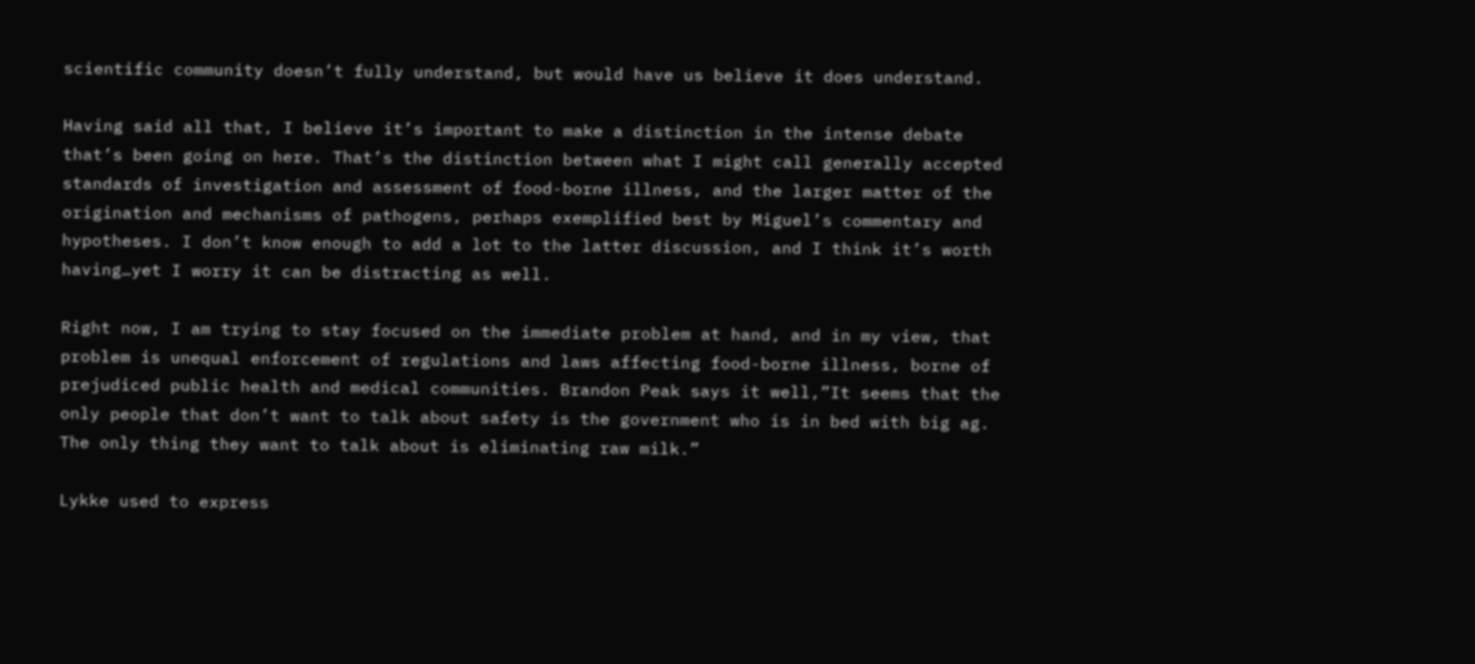scientific community doesn’t fully understand, but would have us believe it does understand.

Having said all that, I believe it’s important to make a distinction in the intense debate that’s been going on here. That’s the distinction between what I might call generally accepted standards of investigation and assessment of food-borne illness, and the larger matter of the origination and mechanisms of pathogens, perhaps exemplified best by Miguel’s commentary and hypotheses. I don’t know enough to add a lot to the latter discussion, and I think it’s worth having…yet I worry it can be distracting as well.

Right now, I am trying to stay focused on the immediate problem at hand, and in my view, that problem is unequal enforcement of regulations and laws affecting food-borne illness, borne of prejudiced public health and medical communities. Brandon Peak says it well,”It seems that the only people that don’t want to talk about safety is the government who is in bed with big ag. The only thing they want to talk about is eliminating raw milk.”

Lykke used to express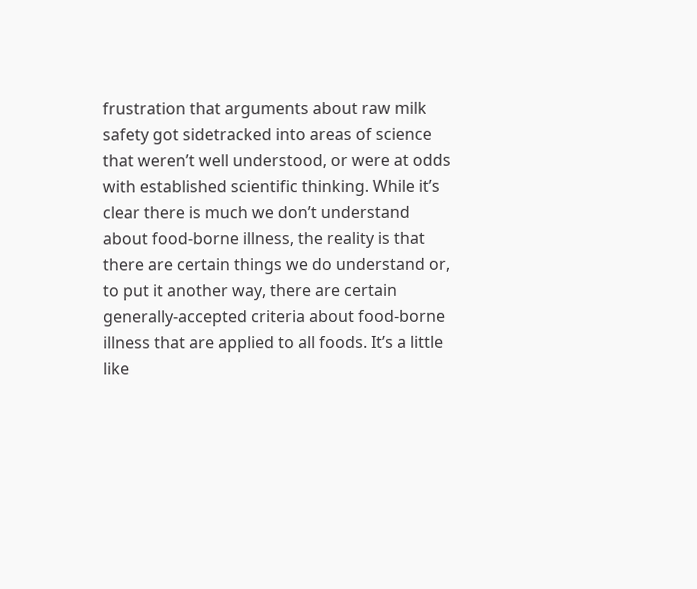frustration that arguments about raw milk safety got sidetracked into areas of science that weren’t well understood, or were at odds with established scientific thinking. While it’s clear there is much we don’t understand about food-borne illness, the reality is that there are certain things we do understand or, to put it another way, there are certain generally-accepted criteria about food-borne illness that are applied to all foods. It’s a little like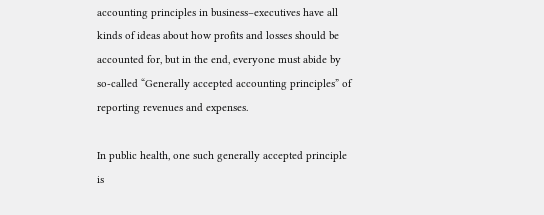accounting principles in business–executives have all kinds of ideas about how profits and losses should be accounted for, but in the end, everyone must abide by so-called “Generally accepted accounting principles” of reporting revenues and expenses.

In public health, one such generally accepted principle is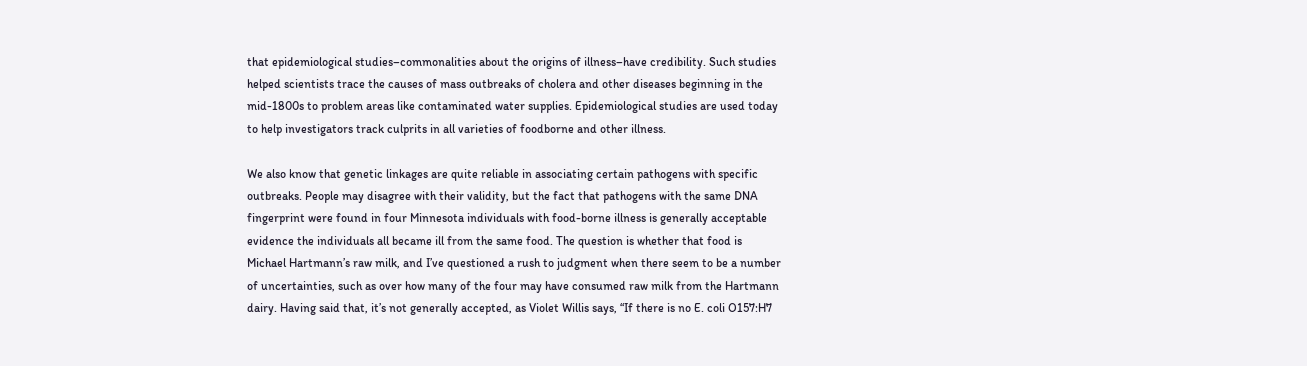that epidemiological studies–commonalities about the origins of illness–have credibility. Such studies helped scientists trace the causes of mass outbreaks of cholera and other diseases beginning in the mid-1800s to problem areas like contaminated water supplies. Epidemiological studies are used today to help investigators track culprits in all varieties of foodborne and other illness.

We also know that genetic linkages are quite reliable in associating certain pathogens with specific outbreaks. People may disagree with their validity, but the fact that pathogens with the same DNA fingerprint were found in four Minnesota individuals with food-borne illness is generally acceptable evidence the individuals all became ill from the same food. The question is whether that food is Michael Hartmann’s raw milk, and I’ve questioned a rush to judgment when there seem to be a number of uncertainties, such as over how many of the four may have consumed raw milk from the Hartmann dairy. Having said that, it’s not generally accepted, as Violet Willis says, “If there is no E. coli O157:H7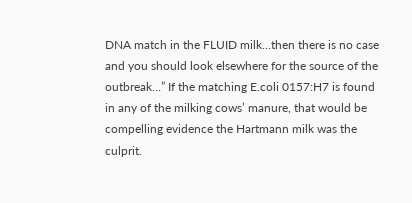DNA match in the FLUID milk…then there is no case and you should look elsewhere for the source of the outbreak…” If the matching E.coli 0157:H7 is found in any of the milking cows’ manure, that would be compelling evidence the Hartmann milk was the culprit.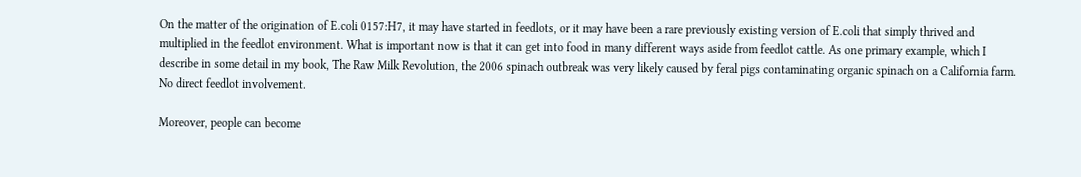On the matter of the origination of E.coli 0157:H7, it may have started in feedlots, or it may have been a rare previously existing version of E.coli that simply thrived and multiplied in the feedlot environment. What is important now is that it can get into food in many different ways aside from feedlot cattle. As one primary example, which I describe in some detail in my book, The Raw Milk Revolution, the 2006 spinach outbreak was very likely caused by feral pigs contaminating organic spinach on a California farm. No direct feedlot involvement.

Moreover, people can become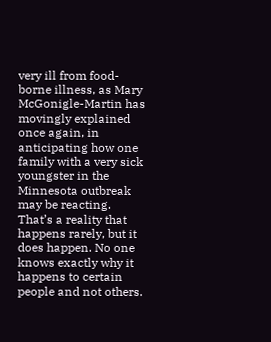very ill from food-borne illness, as Mary McGonigle-Martin has movingly explained once again, in anticipating how one family with a very sick youngster in the Minnesota outbreak may be reacting. That’s a reality that happens rarely, but it does happen. No one knows exactly why it happens to certain people and not others.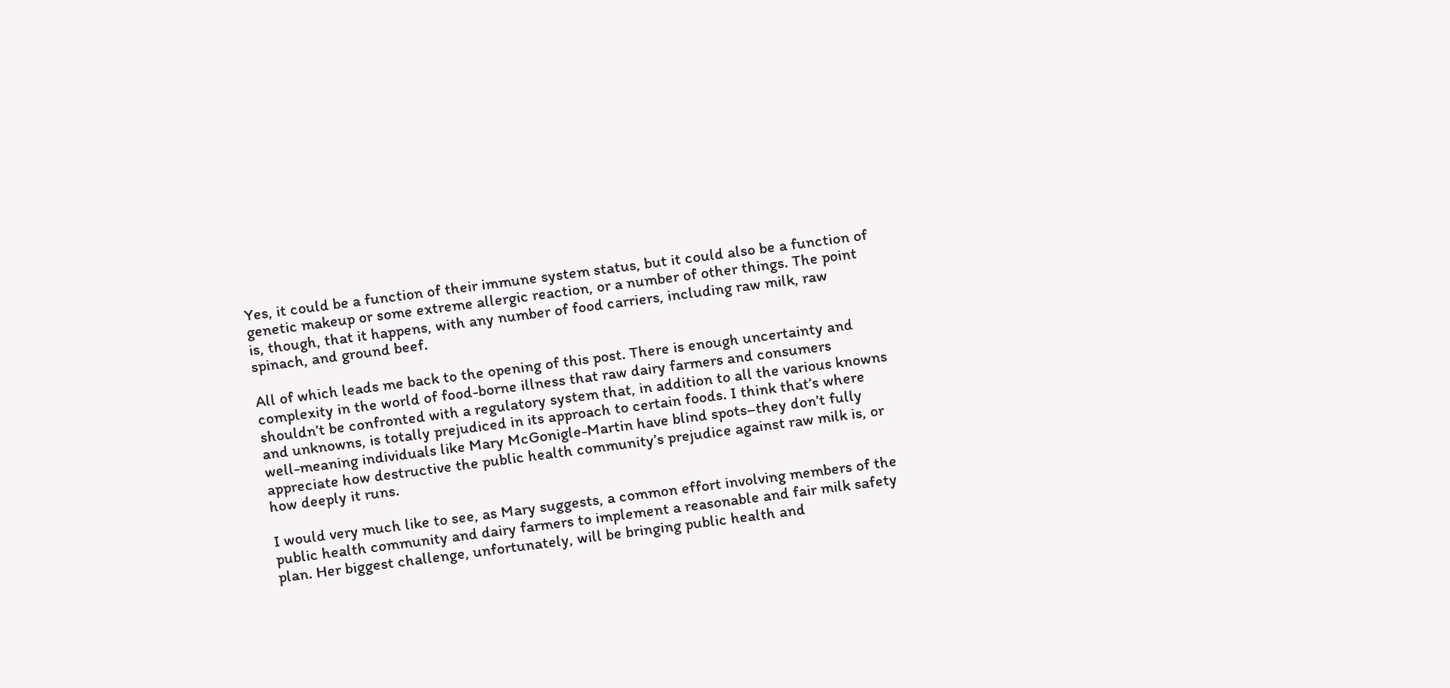Yes, it could be a function of their immune system status, but it could also be a function of genetic makeup or some extreme allergic reaction, or a number of other things. The point is, though, that it happens, with any number of food carriers, including raw milk, raw spinach, and ground beef.

All of which leads me back to the opening of this post. There is enough uncertainty and complexity in the world of food-borne illness that raw dairy farmers and consumers shouldn’t be confronted with a regulatory system that, in addition to all the various knowns and unknowns, is totally prejudiced in its approach to certain foods. I think that’s where well-meaning individuals like Mary McGonigle-Martin have blind spots–they don’t fully appreciate how destructive the public health community’s prejudice against raw milk is, or how deeply it runs.

I would very much like to see, as Mary suggests, a common effort involving members of the public health community and dairy farmers to implement a reasonable and fair milk safety plan. Her biggest challenge, unfortunately, will be bringing public health and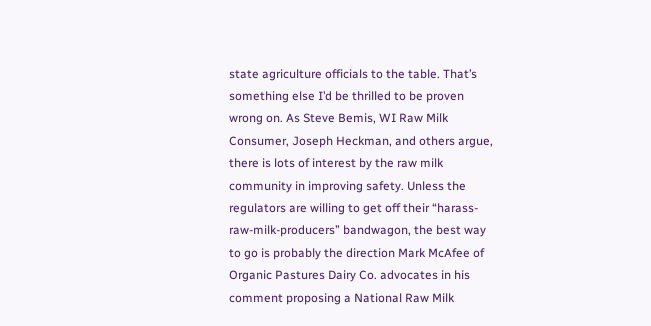state agriculture officials to the table. That’s something else I’d be thrilled to be proven wrong on. As Steve Bemis, WI Raw Milk Consumer, Joseph Heckman, and others argue, there is lots of interest by the raw milk community in improving safety. Unless the regulators are willing to get off their “harass-raw-milk-producers” bandwagon, the best way to go is probably the direction Mark McAfee of Organic Pastures Dairy Co. advocates in his comment proposing a National Raw Milk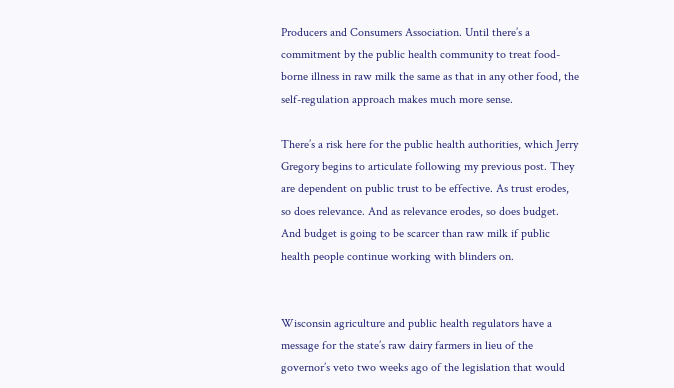Producers and Consumers Association. Until there’s a commitment by the public health community to treat food-borne illness in raw milk the same as that in any other food, the self-regulation approach makes much more sense.

There’s a risk here for the public health authorities, which Jerry Gregory begins to articulate following my previous post. They are dependent on public trust to be effective. As trust erodes, so does relevance. And as relevance erodes, so does budget. And budget is going to be scarcer than raw milk if public health people continue working with blinders on.


Wisconsin agriculture and public health regulators have a message for the state’s raw dairy farmers in lieu of the governor’s veto two weeks ago of the legislation that would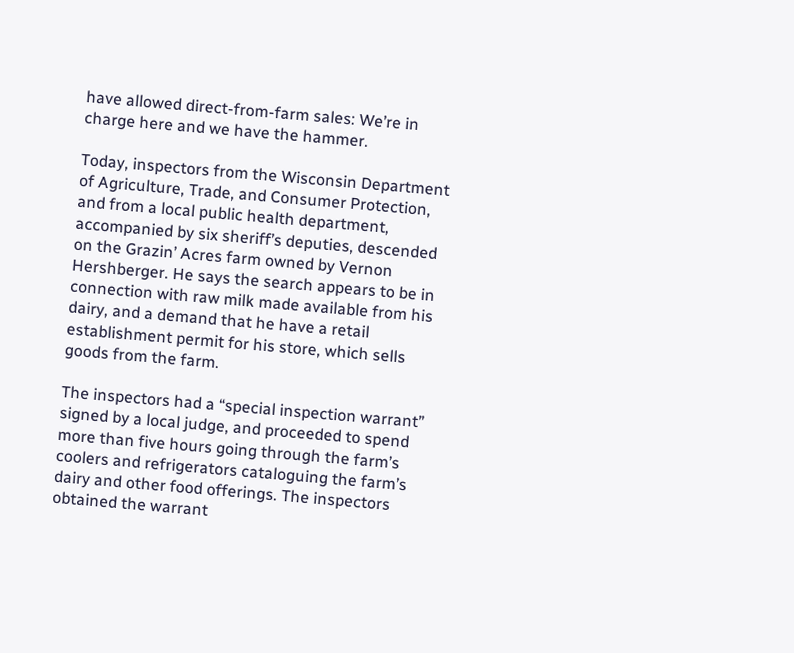have allowed direct-from-farm sales: We’re in charge here and we have the hammer.

Today, inspectors from the Wisconsin Department of Agriculture, Trade, and Consumer Protection, and from a local public health department, accompanied by six sheriff’s deputies, descended on the Grazin’ Acres farm owned by Vernon Hershberger. He says the search appears to be in connection with raw milk made available from his dairy, and a demand that he have a retail establishment permit for his store, which sells goods from the farm.

The inspectors had a “special inspection warrant” signed by a local judge, and proceeded to spend more than five hours going through the farm’s coolers and refrigerators cataloguing the farm’s dairy and other food offerings. The inspectors obtained the warrant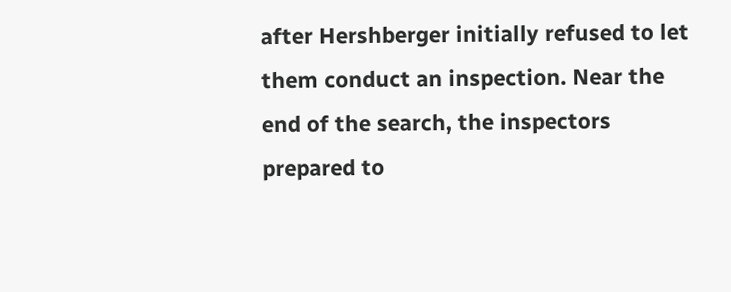after Hershberger initially refused to let them conduct an inspection. Near the end of the search, the inspectors prepared to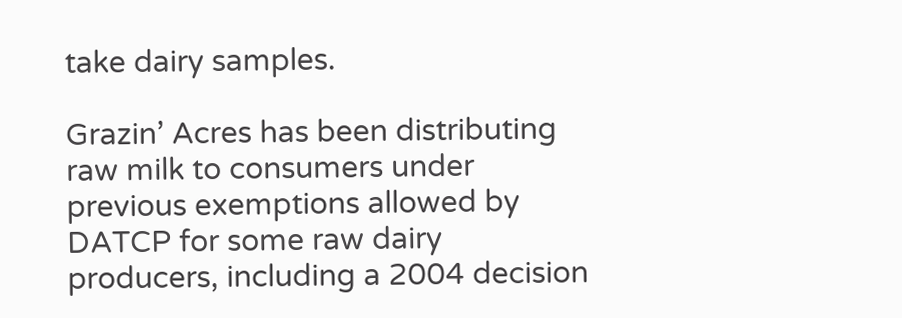take dairy samples.

Grazin’ Acres has been distributing raw milk to consumers under previous exemptions allowed by DATCP for some raw dairy producers, including a 2004 decision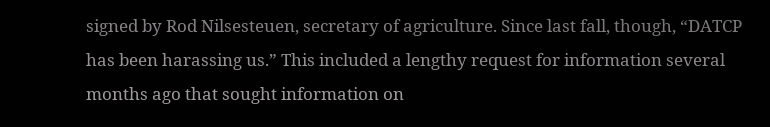signed by Rod Nilsesteuen, secretary of agriculture. Since last fall, though, “DATCP has been harassing us.” This included a lengthy request for information several months ago that sought information on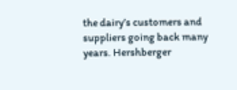the dairy’s customers and suppliers going back many years. Hershberger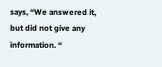says, “We answered it, but did not give any information. “